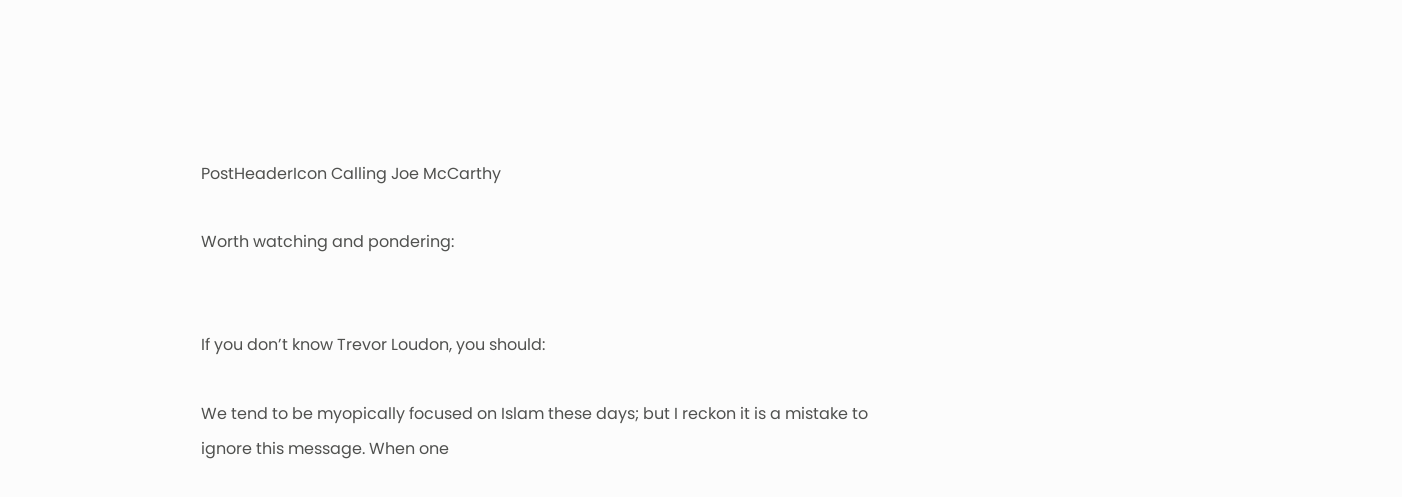PostHeaderIcon Calling Joe McCarthy

Worth watching and pondering:


If you don’t know Trevor Loudon, you should:

We tend to be myopically focused on Islam these days; but I reckon it is a mistake to ignore this message. When one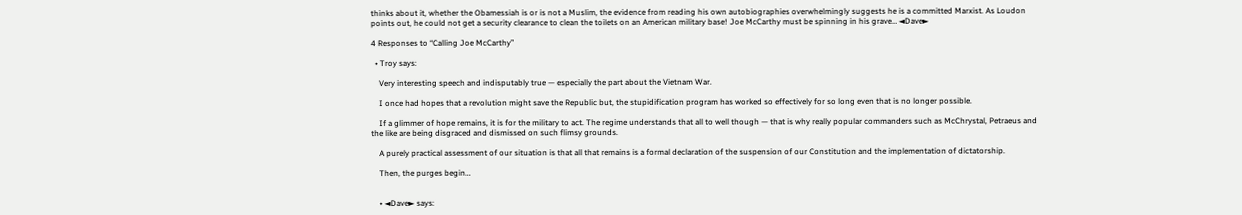thinks about it, whether the Obamessiah is or is not a Muslim, the evidence from reading his own autobiographies overwhelmingly suggests he is a committed Marxist. As Loudon points out, he could not get a security clearance to clean the toilets on an American military base! Joe McCarthy must be spinning in his grave… ◄Dave►

4 Responses to “Calling Joe McCarthy”

  • Troy says:

    Very interesting speech and indisputably true — especially the part about the Vietnam War.

    I once had hopes that a revolution might save the Republic but, the stupidification program has worked so effectively for so long even that is no longer possible.

    If a glimmer of hope remains, it is for the military to act. The regime understands that all to well though — that is why really popular commanders such as McChrystal, Petraeus and the like are being disgraced and dismissed on such flimsy grounds.

    A purely practical assessment of our situation is that all that remains is a formal declaration of the suspension of our Constitution and the implementation of dictatorship.

    Then, the purges begin…


    • ◄Dave► says: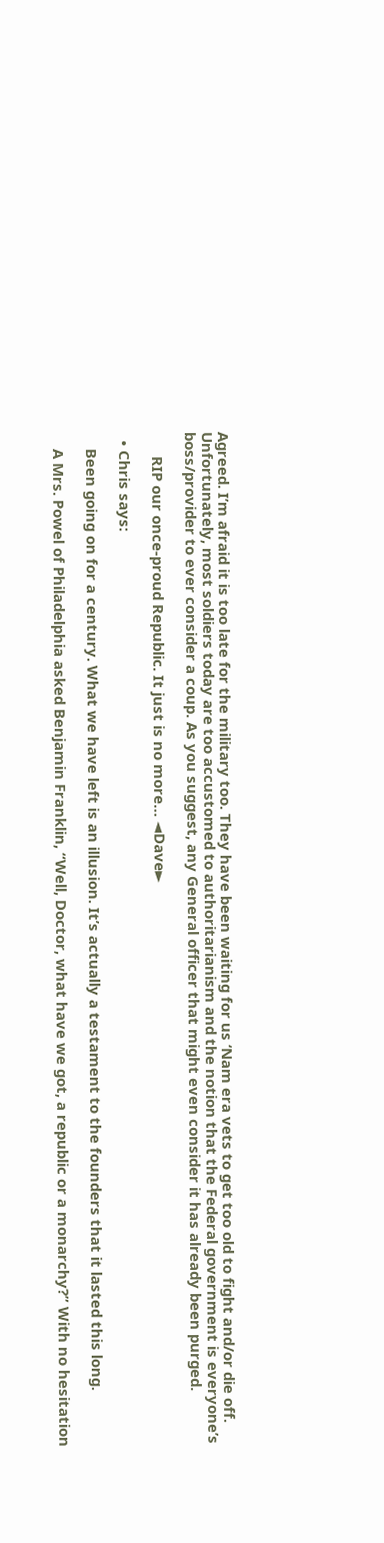Agreed. I’m afraid it is too late for the military too. They have been waiting for us ‘Nam era vets to get too old to fight and/or die off. Unfortunately, most soldiers today are too accustomed to authoritarianism and the notion that the Federal government is everyone’s boss/provider to ever consider a coup. As you suggest, any General officer that might even consider it has already been purged.

      RIP our once-proud Republic. It just is no more… ◄Dave►

  • Chris says:

    Been going on for a century. What we have left is an illusion. It’s actually a testament to the founders that it lasted this long.

    A Mrs. Powel of Philadelphia asked Benjamin Franklin, “Well, Doctor, what have we got, a republic or a monarchy?” With no hesitation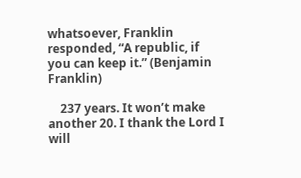whatsoever, Franklin responded, “A republic, if you can keep it.” (Benjamin Franklin)

    237 years. It won’t make another 20. I thank the Lord I will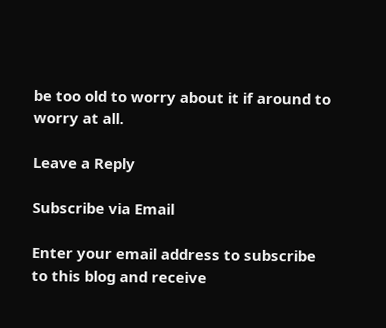be too old to worry about it if around to worry at all.

Leave a Reply

Subscribe via Email

Enter your email address to subscribe to this blog and receive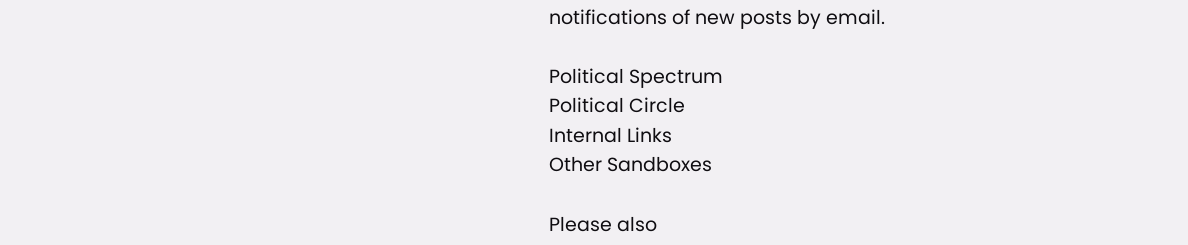notifications of new posts by email.

Political Spectrum
Political Circle
Internal Links
Other Sandboxes

Please also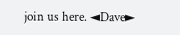join us here. ◄Dave►